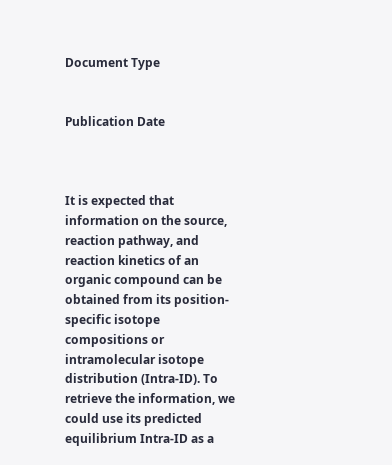Document Type


Publication Date



It is expected that information on the source, reaction pathway, and reaction kinetics of an organic compound can be obtained from its position-specific isotope compositions or intramolecular isotope distribution (Intra-ID). To retrieve the information, we could use its predicted equilibrium Intra-ID as a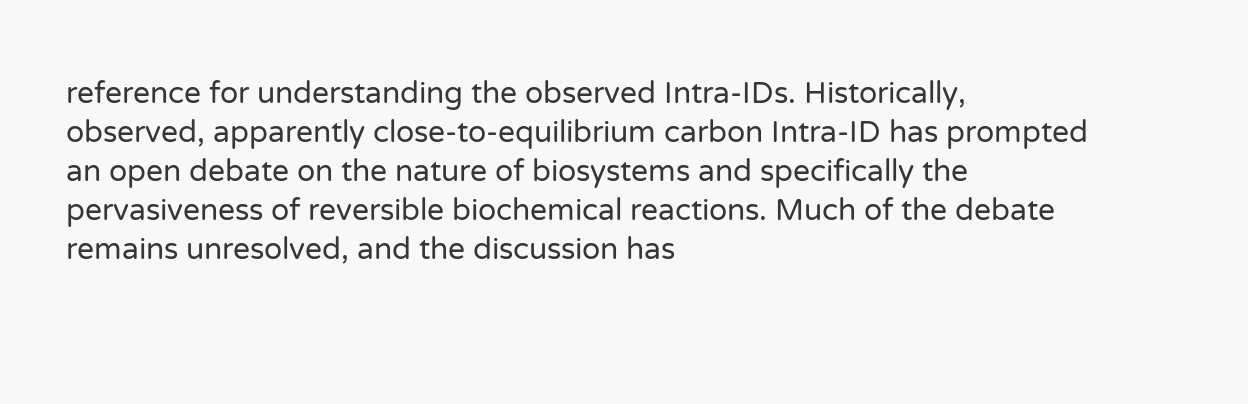reference for understanding the observed Intra-IDs. Historically, observed, apparently close-to-equilibrium carbon Intra-ID has prompted an open debate on the nature of biosystems and specifically the pervasiveness of reversible biochemical reactions. Much of the debate remains unresolved, and the discussion has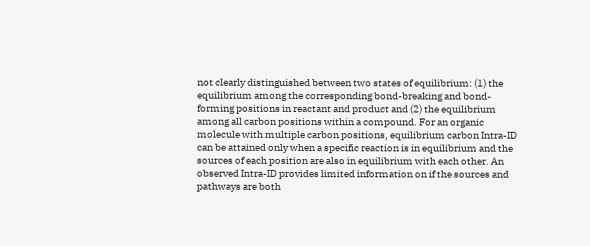not clearly distinguished between two states of equilibrium: (1) the equilibrium among the corresponding bond-breaking and bond-forming positions in reactant and product and (2) the equilibrium among all carbon positions within a compound. For an organic molecule with multiple carbon positions, equilibrium carbon Intra-ID can be attained only when a specific reaction is in equilibrium and the sources of each position are also in equilibrium with each other. An observed Intra-ID provides limited information on if the sources and pathways are both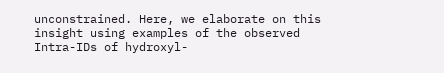unconstrained. Here, we elaborate on this insight using examples of the observed Intra-IDs of hydroxyl-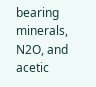bearing minerals, N2O, and acetic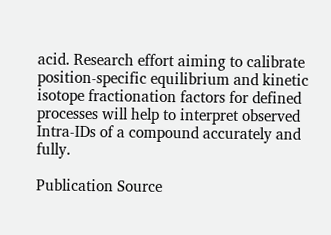acid. Research effort aiming to calibrate position-specific equilibrium and kinetic isotope fractionation factors for defined processes will help to interpret observed Intra-IDs of a compound accurately and fully.

Publication Source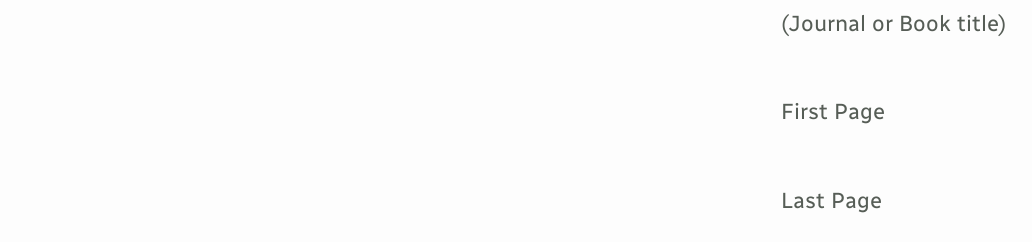(Journal or Book title)


First Page


Last Page